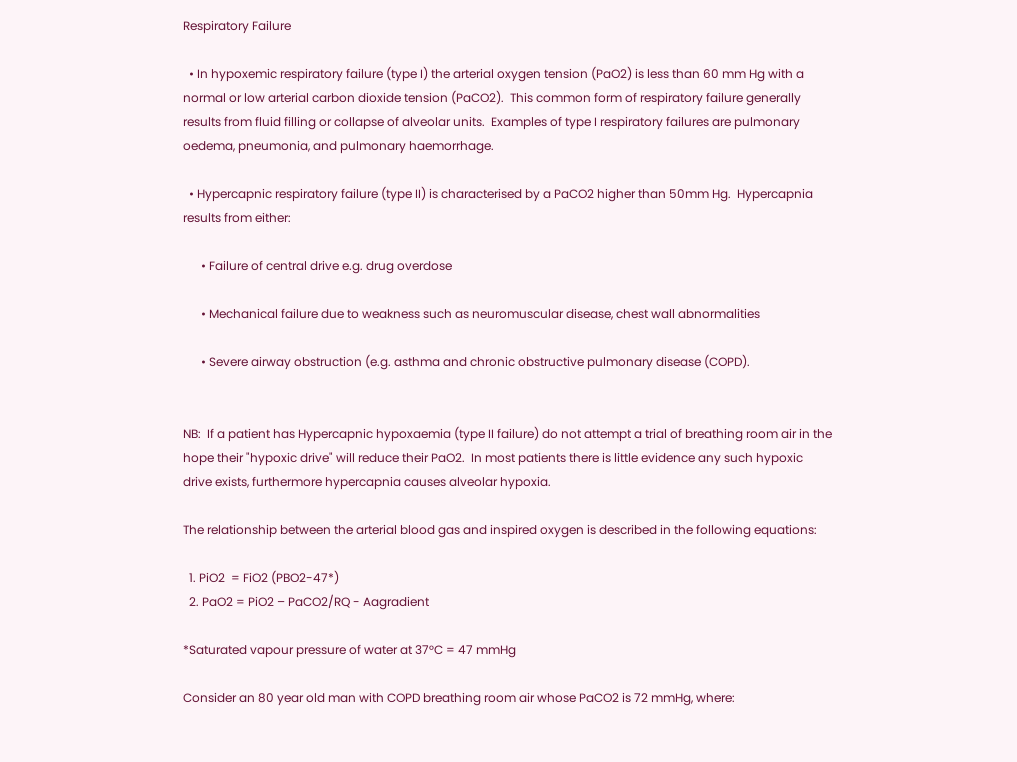Respiratory Failure

  • In hypoxemic respiratory failure (type I) the arterial oxygen tension (PaO2) is less than 60 mm Hg with a normal or low arterial carbon dioxide tension (PaCO2).  This common form of respiratory failure generally results from fluid filling or collapse of alveolar units.  Examples of type I respiratory failures are pulmonary oedema, pneumonia, and pulmonary haemorrhage.

  • Hypercapnic respiratory failure (type II) is characterised by a PaCO2 higher than 50mm Hg.  Hypercapnia results from either:

      • Failure of central drive e.g. drug overdose

      • Mechanical failure due to weakness such as neuromuscular disease, chest wall abnormalities

      • Severe airway obstruction (e.g. asthma and chronic obstructive pulmonary disease (COPD).


NB:  If a patient has Hypercapnic hypoxaemia (type II failure) do not attempt a trial of breathing room air in the hope their "hypoxic drive" will reduce their PaO2.  In most patients there is little evidence any such hypoxic drive exists, furthermore hypercapnia causes alveolar hypoxia.

The relationship between the arterial blood gas and inspired oxygen is described in the following equations:

  1. PiO2  = FiO2 (PBO2-47*)
  2. PaO2 = PiO2 – PaCO2/RQ - Aagradient

*Saturated vapour pressure of water at 37°C = 47 mmHg

Consider an 80 year old man with COPD breathing room air whose PaCO2 is 72 mmHg, where: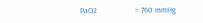PaO2                   = 760 mmHg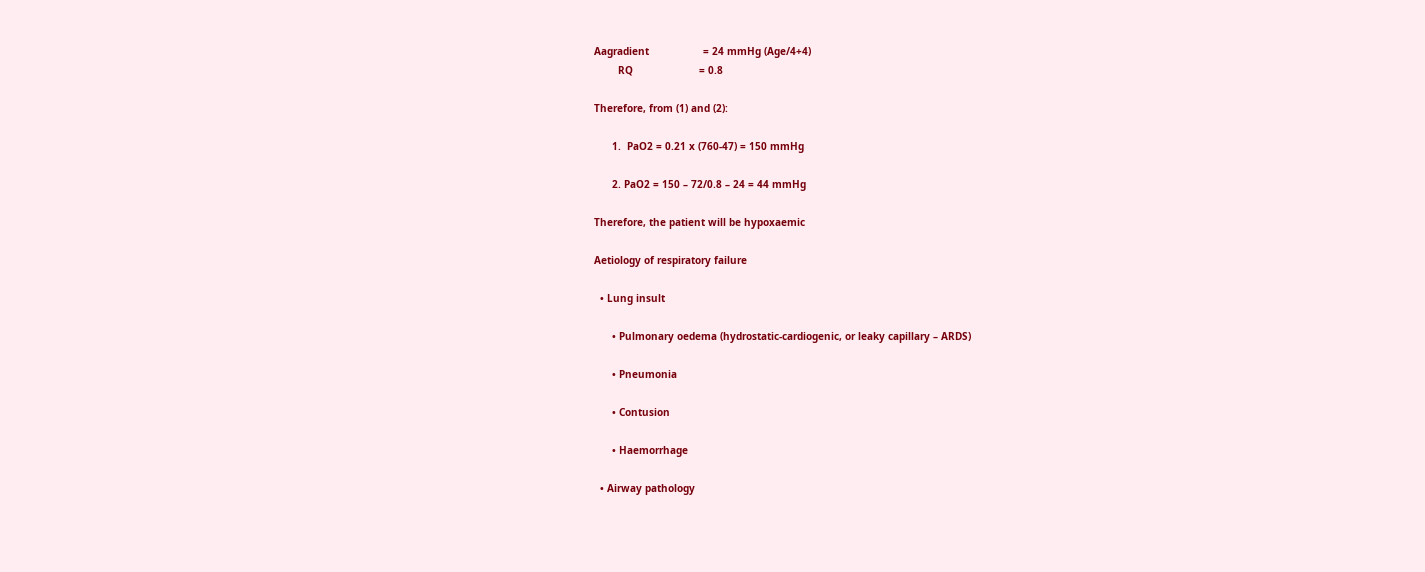Aagradient                  = 24 mmHg (Age/4+4)
        RQ                      = 0.8

Therefore, from (1) and (2):

      1.  PaO2 = 0.21 x (760-47) = 150 mmHg

      2. PaO2 = 150 – 72/0.8 – 24 = 44 mmHg

Therefore, the patient will be hypoxaemic

Aetiology of respiratory failure

  • Lung insult

      • Pulmonary oedema (hydrostatic-cardiogenic, or leaky capillary – ARDS)

      • Pneumonia

      • Contusion

      • Haemorrhage

  • Airway pathology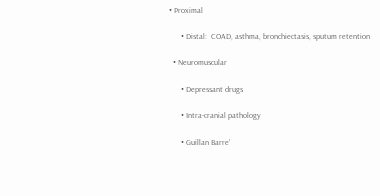• Proximal

      • Distal:  COAD, asthma, bronchiectasis, sputum retention

  • Neuromuscular

      • Depressant drugs

      • Intra-cranial pathology

      • Guillan Barre'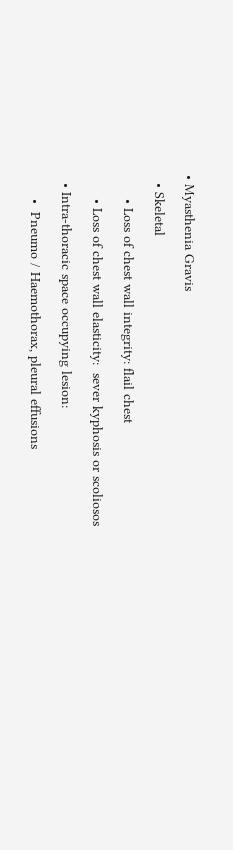• Myasthenia Gravis

  • Skeletal

      • Loss of chest wall integrity: flail chest

      • Loss of chest wall elasticity:  sever kyphosis or scoliosos

  • Intra-thoracic space occupying lesion:

      •  Pneumo / Haemothorax, pleural effusions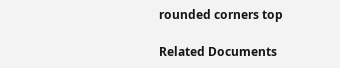rounded corners top

Related Documents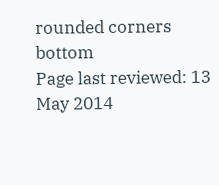rounded corners bottom
Page last reviewed: 13 May 2014